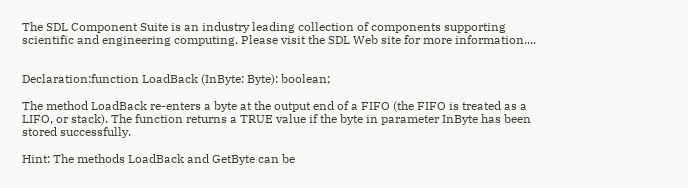The SDL Component Suite is an industry leading collection of components supporting scientific and engineering computing. Please visit the SDL Web site for more information....


Declaration:function LoadBack (InByte: Byte): boolean;

The method LoadBack re-enters a byte at the output end of a FIFO (the FIFO is treated as a LIFO, or stack). The function returns a TRUE value if the byte in parameter InByte has been stored successfully.

Hint: The methods LoadBack and GetByte can be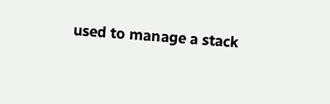used to manage a stack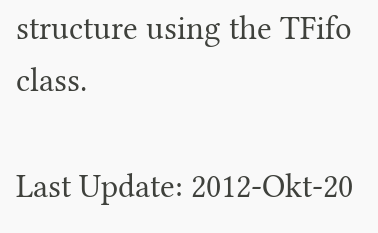structure using the TFifo class.

Last Update: 2012-Okt-20